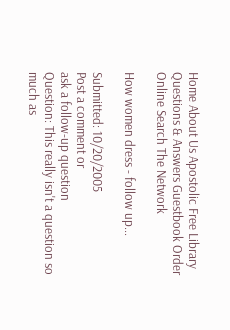Home About Us Apostolic Free Library Questions & Answers Guestbook Order Online Search The Network

How women dress - follow up...

Submitted: 10/20/2005
Post a comment or
ask a follow-up question
Question: This really isn't a question so much as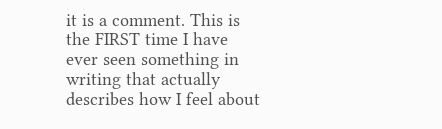it is a comment. This is the FIRST time I have ever seen something in writing that actually describes how I feel about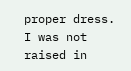proper dress. I was not raised in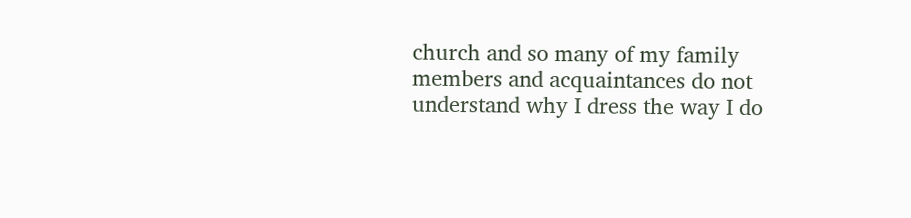church and so many of my family members and acquaintances do not understand why I dress the way I do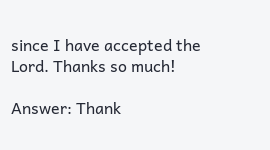since I have accepted the Lord. Thanks so much!

Answer: Thank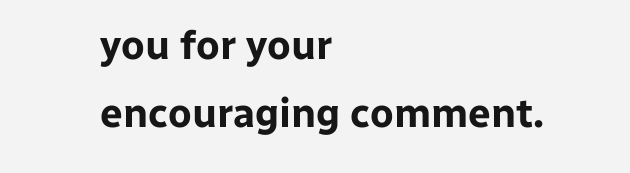you for your encouraging comment.